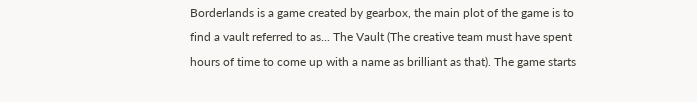Borderlands is a game created by gearbox, the main plot of the game is to find a vault referred to as... The Vault (The creative team must have spent hours of time to come up with a name as brilliant as that). The game starts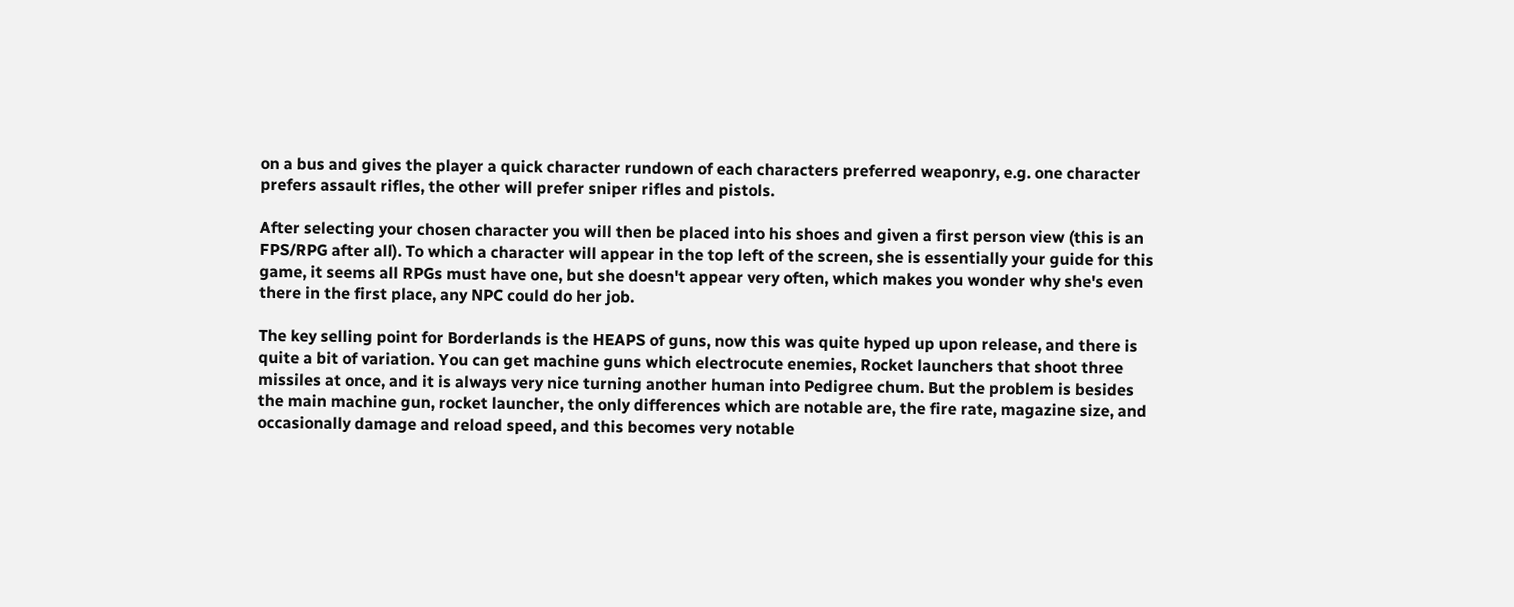on a bus and gives the player a quick character rundown of each characters preferred weaponry, e.g. one character prefers assault rifles, the other will prefer sniper rifles and pistols.

After selecting your chosen character you will then be placed into his shoes and given a first person view (this is an FPS/RPG after all). To which a character will appear in the top left of the screen, she is essentially your guide for this game, it seems all RPGs must have one, but she doesn't appear very often, which makes you wonder why she's even there in the first place, any NPC could do her job.

The key selling point for Borderlands is the HEAPS of guns, now this was quite hyped up upon release, and there is quite a bit of variation. You can get machine guns which electrocute enemies, Rocket launchers that shoot three missiles at once, and it is always very nice turning another human into Pedigree chum. But the problem is besides the main machine gun, rocket launcher, the only differences which are notable are, the fire rate, magazine size, and occasionally damage and reload speed, and this becomes very notable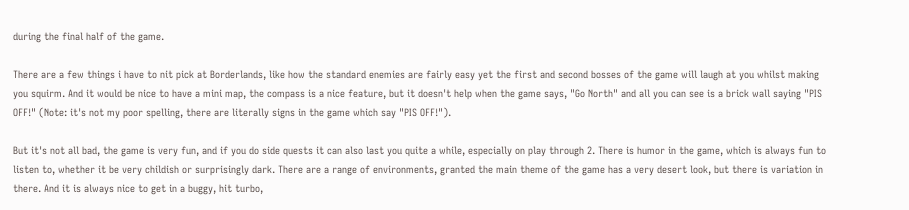during the final half of the game.

There are a few things i have to nit pick at Borderlands, like how the standard enemies are fairly easy yet the first and second bosses of the game will laugh at you whilst making you squirm. And it would be nice to have a mini map, the compass is a nice feature, but it doesn't help when the game says, "Go North" and all you can see is a brick wall saying "PIS OFF!" (Note: it's not my poor spelling, there are literally signs in the game which say "PIS OFF!").

But it's not all bad, the game is very fun, and if you do side quests it can also last you quite a while, especially on play through 2. There is humor in the game, which is always fun to listen to, whether it be very childish or surprisingly dark. There are a range of environments, granted the main theme of the game has a very desert look, but there is variation in there. And it is always nice to get in a buggy, hit turbo,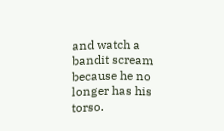and watch a bandit scream because he no longer has his torso.